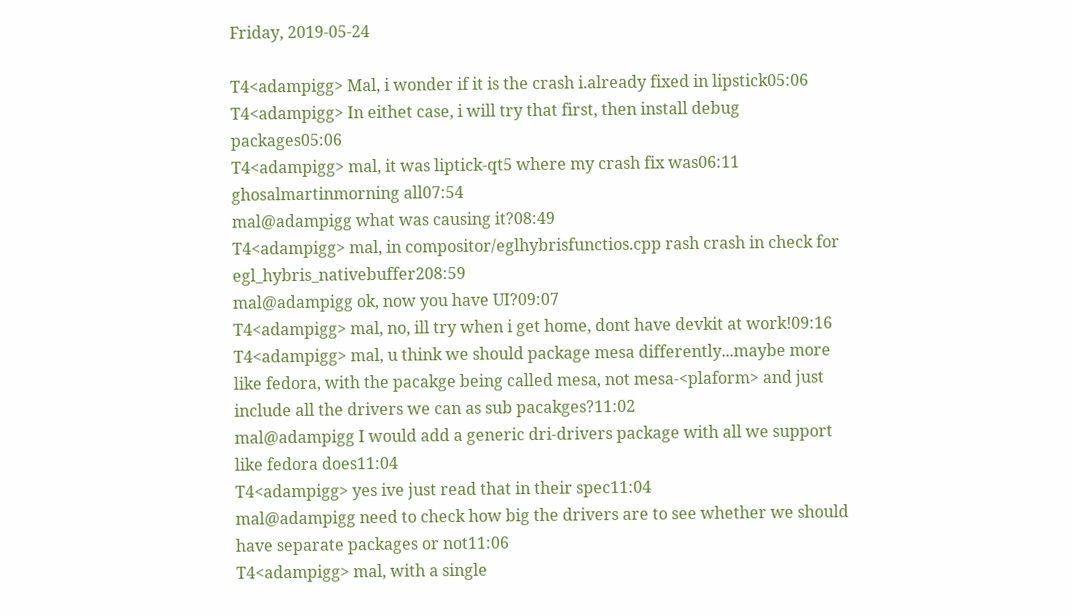Friday, 2019-05-24

T4<adampigg> Mal, i wonder if it is the crash i.already fixed in lipstick05:06
T4<adampigg> In eithet case, i will try that first, then install debug packages05:06
T4<adampigg> mal, it was liptick-qt5 where my crash fix was06:11
ghosalmartinmorning all07:54
mal@adampigg what was causing it?08:49
T4<adampigg> mal, in compositor/eglhybrisfunctios.cpp rash crash in check for egl_hybris_nativebuffer208:59
mal@adampigg ok, now you have UI?09:07
T4<adampigg> mal, no, ill try when i get home, dont have devkit at work!09:16
T4<adampigg> mal, u think we should package mesa differently...maybe more like fedora, with the pacakge being called mesa, not mesa-<plaform> and just include all the drivers we can as sub pacakges?11:02
mal@adampigg I would add a generic dri-drivers package with all we support like fedora does11:04
T4<adampigg> yes ive just read that in their spec11:04
mal@adampigg need to check how big the drivers are to see whether we should have separate packages or not11:06
T4<adampigg> mal, with a single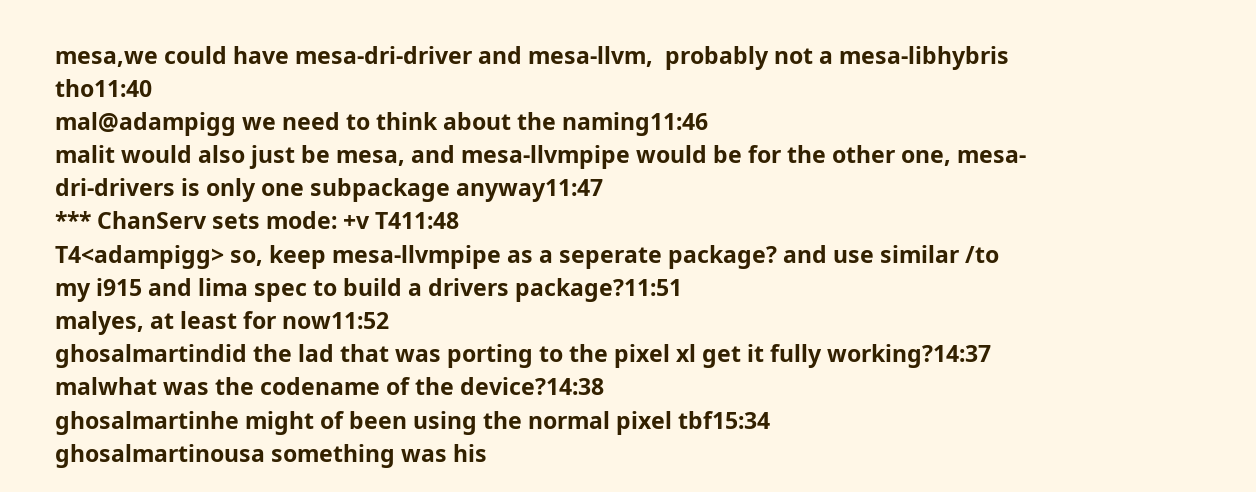mesa,we could have mesa-dri-driver and mesa-llvm,  probably not a mesa-libhybris tho11:40
mal@adampigg we need to think about the naming11:46
malit would also just be mesa, and mesa-llvmpipe would be for the other one, mesa-dri-drivers is only one subpackage anyway11:47
*** ChanServ sets mode: +v T411:48
T4<adampigg> so, keep mesa-llvmpipe as a seperate package? and use similar /to my i915 and lima spec to build a drivers package?11:51
malyes, at least for now11:52
ghosalmartindid the lad that was porting to the pixel xl get it fully working?14:37
malwhat was the codename of the device?14:38
ghosalmartinhe might of been using the normal pixel tbf15:34
ghosalmartinousa something was his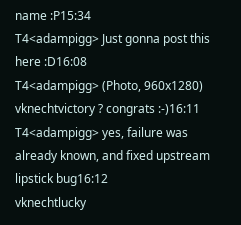name :P15:34
T4<adampigg> Just gonna post this here :D16:08
T4<adampigg> (Photo, 960x1280)
vknechtvictory ? congrats :-)16:11
T4<adampigg> yes, failure was already known, and fixed upstream lipstick bug16:12
vknechtlucky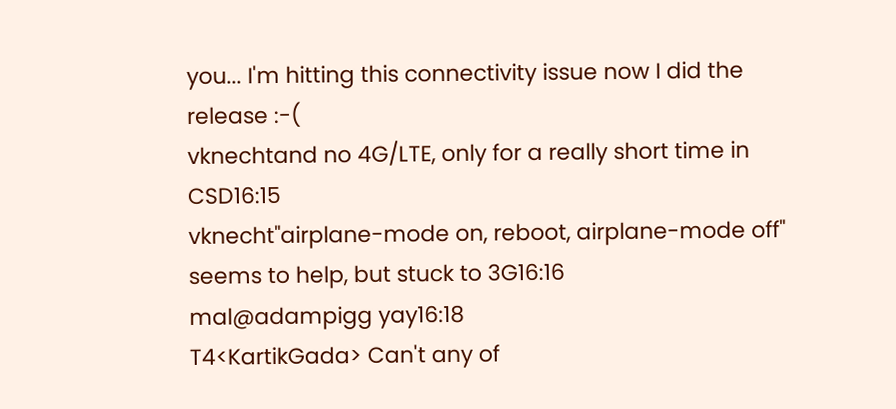you... I'm hitting this connectivity issue now I did the release :-(
vknechtand no 4G/LTE, only for a really short time in CSD16:15
vknecht"airplane-mode on, reboot, airplane-mode off" seems to help, but stuck to 3G16:16
mal@adampigg yay16:18
T4<KartikGada> Can't any of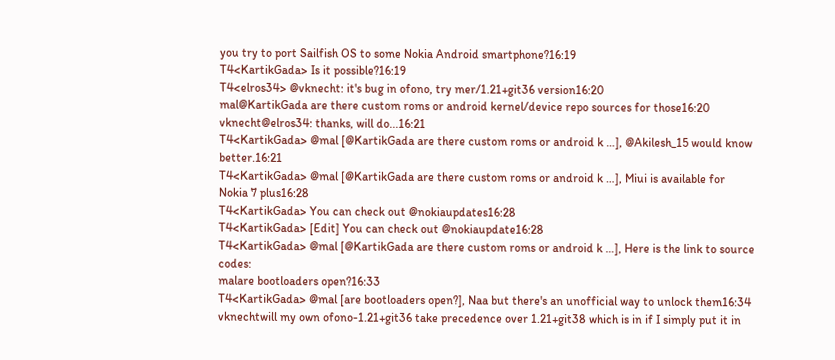you try to port Sailfish OS to some Nokia Android smartphone?16:19
T4<KartikGada> Is it possible?16:19
T4<elros34> @vknecht: it's bug in ofono, try mer/1.21+git36 version16:20
mal@KartikGada are there custom roms or android kernel/device repo sources for those16:20
vknecht@elros34: thanks, will do...16:21
T4<KartikGada> @mal [@KartikGada are there custom roms or android k …], @Akilesh_15 would know better.16:21
T4<KartikGada> @mal [@KartikGada are there custom roms or android k …], Miui is available for Nokia 7 plus16:28
T4<KartikGada> You can check out @nokiaupdates16:28
T4<KartikGada> [Edit] You can check out @nokiaupdate16:28
T4<KartikGada> @mal [@KartikGada are there custom roms or android k …], Here is the link to source codes:
malare bootloaders open?16:33
T4<KartikGada> @mal [are bootloaders open?], Naa but there's an unofficial way to unlock them16:34
vknechtwill my own ofono-1.21+git36 take precedence over 1.21+git38 which is in if I simply put it in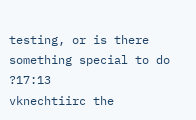testing, or is there something special to do ?17:13
vknechtiirc the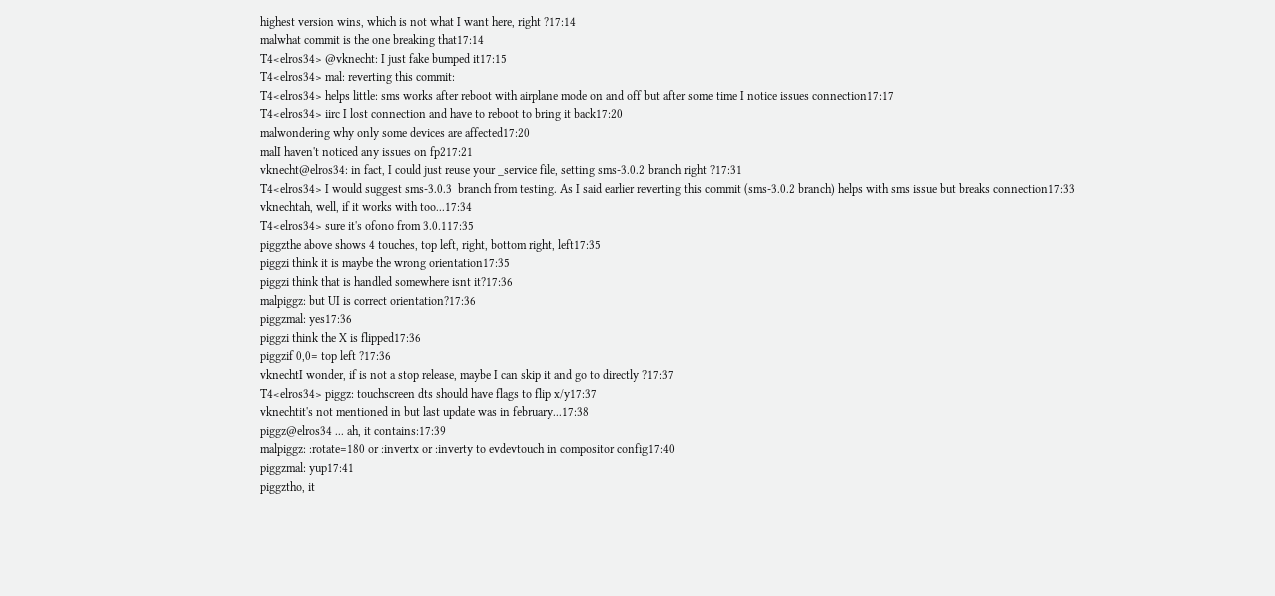highest version wins, which is not what I want here, right ?17:14
malwhat commit is the one breaking that17:14
T4<elros34> @vknecht: I just fake bumped it17:15
T4<elros34> mal: reverting this commit:
T4<elros34> helps little: sms works after reboot with airplane mode on and off but after some time I notice issues connection17:17
T4<elros34> iirc I lost connection and have to reboot to bring it back17:20
malwondering why only some devices are affected17:20
malI haven't noticed any issues on fp217:21
vknecht@elros34: in fact, I could just reuse your _service file, setting sms-3.0.2 branch right ?17:31
T4<elros34> I would suggest sms-3.0.3  branch from testing. As I said earlier reverting this commit (sms-3.0.2 branch) helps with sms issue but breaks connection17:33
vknechtah, well, if it works with too...17:34
T4<elros34> sure it's ofono from 3.0.117:35
piggzthe above shows 4 touches, top left, right, bottom right, left17:35
piggzi think it is maybe the wrong orientation17:35
piggzi think that is handled somewhere isnt it?17:36
malpiggz: but UI is correct orientation?17:36
piggzmal: yes17:36
piggzi think the X is flipped17:36
piggzif 0,0= top left ?17:36
vknechtI wonder, if is not a stop release, maybe I can skip it and go to directly ?17:37
T4<elros34> piggz: touchscreen dts should have flags to flip x/y17:37
vknechtit's not mentioned in but last update was in february...17:38
piggz@elros34 ... ah, it contains:17:39
malpiggz: :rotate=180 or :invertx or :inverty to evdevtouch in compositor config17:40
piggzmal: yup17:41
piggztho, it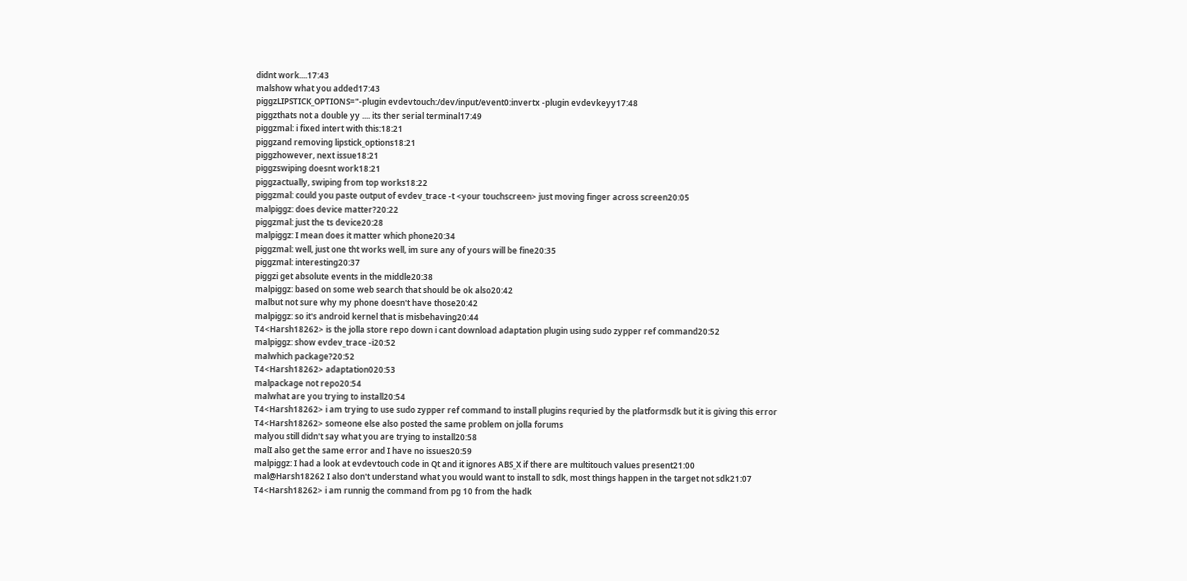didnt work....17:43
malshow what you added17:43
piggzLIPSTICK_OPTIONS="-plugin evdevtouch:/dev/input/event0:invertx -plugin evdevkeyy17:48
piggzthats not a double yy .... its ther serial terminal17:49
piggzmal: i fixed intert with this:18:21
piggzand removing lipstick_options18:21
piggzhowever, next issue18:21
piggzswiping doesnt work18:21
piggzactually, swiping from top works18:22
piggzmal: could you paste output of evdev_trace -t <your touchscreen> just moving finger across screen20:05
malpiggz: does device matter?20:22
piggzmal: just the ts device20:28
malpiggz: I mean does it matter which phone20:34
piggzmal: well, just one tht works well, im sure any of yours will be fine20:35
piggzmal: interesting20:37
piggzi get absolute events in the middle20:38
malpiggz: based on some web search that should be ok also20:42
malbut not sure why my phone doesn't have those20:42
malpiggz: so it's android kernel that is misbehaving20:44
T4<Harsh18262> is the jolla store repo down i cant download adaptation plugin using sudo zypper ref command20:52
malpiggz: show evdev_trace -i20:52
malwhich package?20:52
T4<Harsh18262> adaptation020:53
malpackage not repo20:54
malwhat are you trying to install20:54
T4<Harsh18262> i am trying to use sudo zypper ref command to install plugins requried by the platformsdk but it is giving this error
T4<Harsh18262> someone else also posted the same problem on jolla forums
malyou still didn't say what you are trying to install20:58
malI also get the same error and I have no issues20:59
malpiggz: I had a look at evdevtouch code in Qt and it ignores ABS_X if there are multitouch values present21:00
mal@Harsh18262 I also don't understand what you would want to install to sdk, most things happen in the target not sdk21:07
T4<Harsh18262> i am runnig the command from pg 10 from the hadk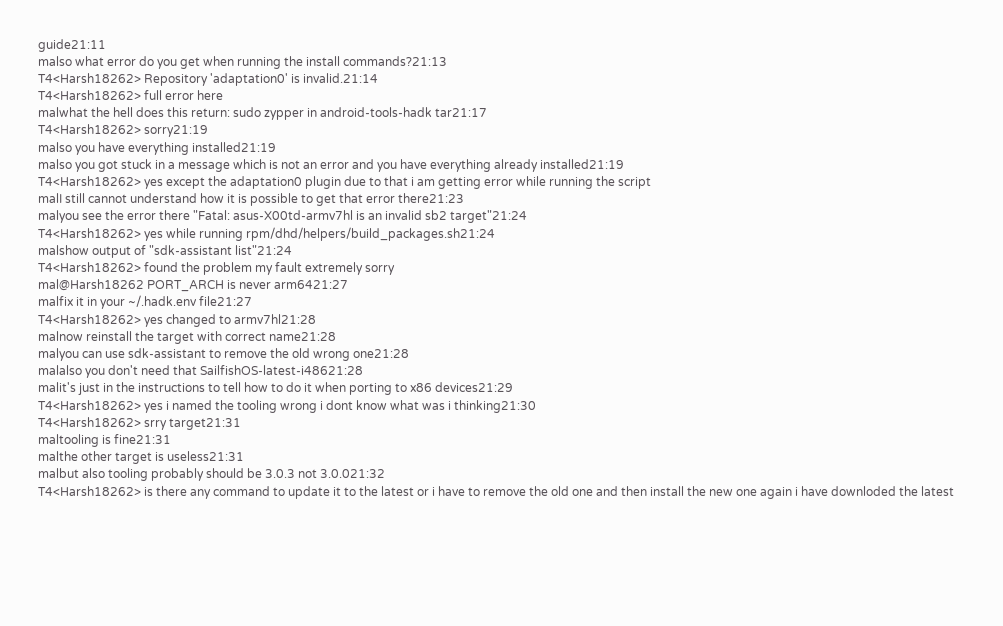guide21:11
malso what error do you get when running the install commands?21:13
T4<Harsh18262> Repository 'adaptation0' is invalid.21:14
T4<Harsh18262> full error here
malwhat the hell does this return: sudo zypper in android-tools-hadk tar21:17
T4<Harsh18262> sorry21:19
malso you have everything installed21:19
malso you got stuck in a message which is not an error and you have everything already installed21:19
T4<Harsh18262> yes except the adaptation0 plugin due to that i am getting error while running the script
malI still cannot understand how it is possible to get that error there21:23
malyou see the error there "Fatal: asus-X00td-armv7hl is an invalid sb2 target"21:24
T4<Harsh18262> yes while running rpm/dhd/helpers/build_packages.sh21:24
malshow output of "sdk-assistant list"21:24
T4<Harsh18262> found the problem my fault extremely sorry
mal@Harsh18262 PORT_ARCH is never arm6421:27
malfix it in your ~/.hadk.env file21:27
T4<Harsh18262> yes changed to armv7hl21:28
malnow reinstall the target with correct name21:28
malyou can use sdk-assistant to remove the old wrong one21:28
malalso you don't need that SailfishOS-latest-i48621:28
malit's just in the instructions to tell how to do it when porting to x86 devices21:29
T4<Harsh18262> yes i named the tooling wrong i dont know what was i thinking21:30
T4<Harsh18262> srry target21:31
maltooling is fine21:31
malthe other target is useless21:31
malbut also tooling probably should be 3.0.3 not 3.0.021:32
T4<Harsh18262> is there any command to update it to the latest or i have to remove the old one and then install the new one again i have downloded the latest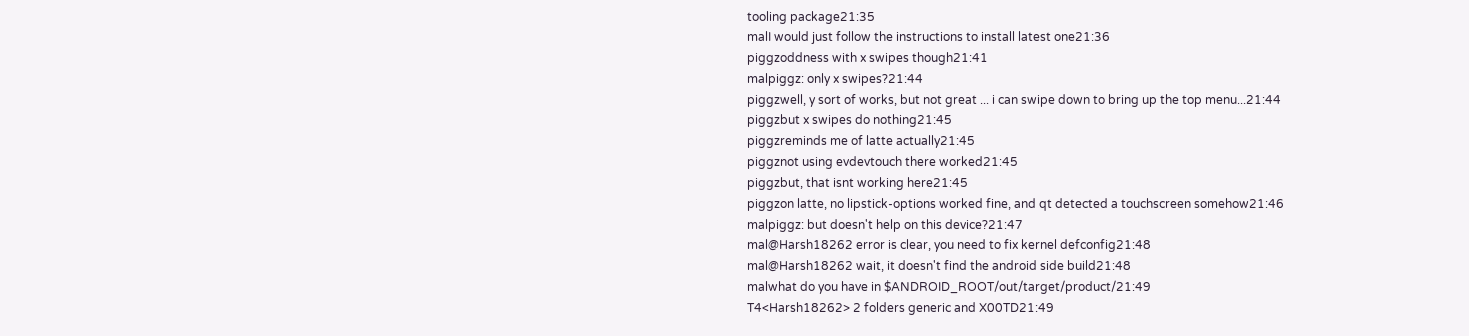tooling package21:35
malI would just follow the instructions to install latest one21:36
piggzoddness with x swipes though21:41
malpiggz: only x swipes?21:44
piggzwell, y sort of works, but not great ... i can swipe down to bring up the top menu...21:44
piggzbut x swipes do nothing21:45
piggzreminds me of latte actually21:45
piggznot using evdevtouch there worked21:45
piggzbut, that isnt working here21:45
piggzon latte, no lipstick-options worked fine, and qt detected a touchscreen somehow21:46
malpiggz: but doesn't help on this device?21:47
mal@Harsh18262 error is clear, you need to fix kernel defconfig21:48
mal@Harsh18262 wait, it doesn't find the android side build21:48
malwhat do you have in $ANDROID_ROOT/out/target/product/21:49
T4<Harsh18262> 2 folders generic and X00TD21:49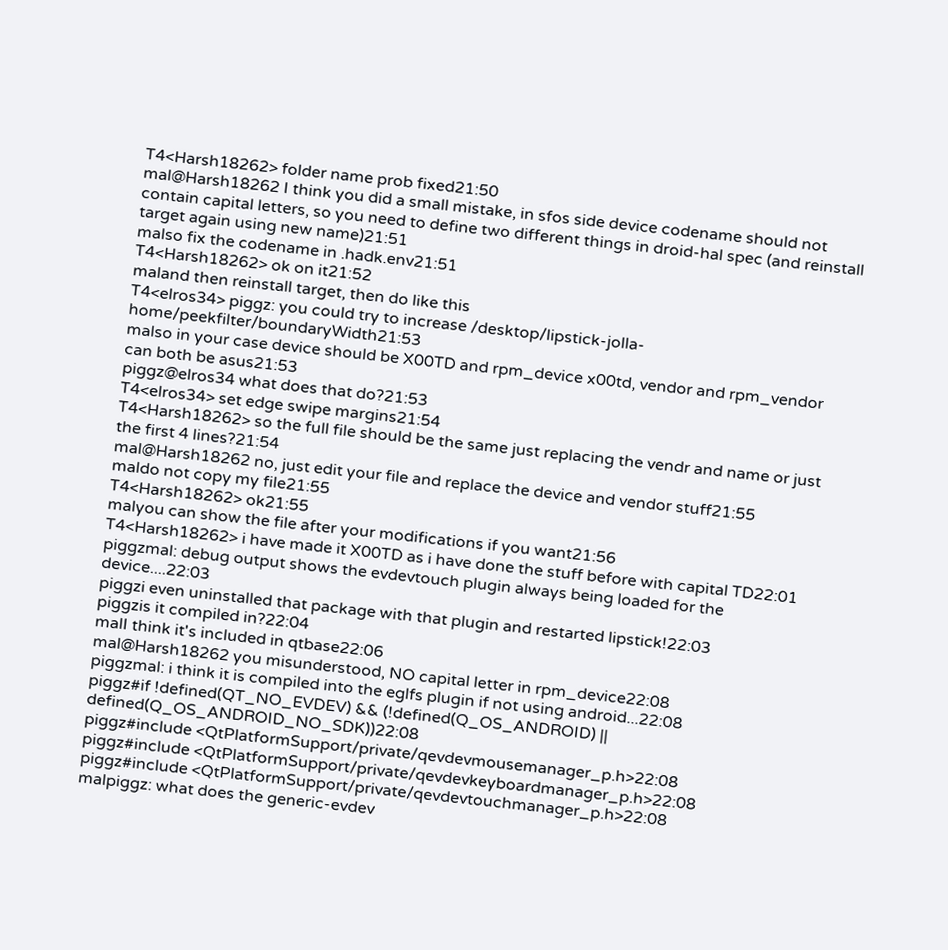T4<Harsh18262> folder name prob fixed21:50
mal@Harsh18262 I think you did a small mistake, in sfos side device codename should not contain capital letters, so you need to define two different things in droid-hal spec (and reinstall target again using new name)21:51
malso fix the codename in .hadk.env21:51
T4<Harsh18262> ok on it21:52
maland then reinstall target, then do like this
T4<elros34> piggz: you could try to increase /desktop/lipstick-jolla-home/peekfilter/boundaryWidth21:53
malso in your case device should be X00TD and rpm_device x00td, vendor and rpm_vendor can both be asus21:53
piggz@elros34 what does that do?21:53
T4<elros34> set edge swipe margins21:54
T4<Harsh18262> so the full file should be the same just replacing the vendr and name or just the first 4 lines?21:54
mal@Harsh18262 no, just edit your file and replace the device and vendor stuff21:55
maldo not copy my file21:55
T4<Harsh18262> ok21:55
malyou can show the file after your modifications if you want21:56
T4<Harsh18262> i have made it X00TD as i have done the stuff before with capital TD22:01
piggzmal: debug output shows the evdevtouch plugin always being loaded for the device....22:03
piggzi even uninstalled that package with that plugin and restarted lipstick!22:03
piggzis it compiled in?22:04
malI think it's included in qtbase22:06
mal@Harsh18262 you misunderstood, NO capital letter in rpm_device22:08
piggzmal: i think it is compiled into the eglfs plugin if not using android...22:08
piggz#if !defined(QT_NO_EVDEV) && (!defined(Q_OS_ANDROID) || defined(Q_OS_ANDROID_NO_SDK))22:08
piggz#include <QtPlatformSupport/private/qevdevmousemanager_p.h>22:08
piggz#include <QtPlatformSupport/private/qevdevkeyboardmanager_p.h>22:08
piggz#include <QtPlatformSupport/private/qevdevtouchmanager_p.h>22:08
malpiggz: what does the generic-evdev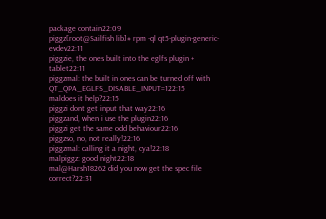package contain22:09
piggz[root@Sailfish lib]# rpm -ql qt5-plugin-generic-evdev22:11
piggzie, the ones built into the eglfs plugin + tablet22:11
piggzmal: the built in ones can be turned off with QT_QPA_EGLFS_DISABLE_INPUT=122:15
maldoes it help?22:15
piggzi dont get input that way22:16
piggzand, when i use the plugin22:16
piggzi get the same odd behaviour22:16
piggzso, no, not really!22:16
piggzmal: calling it a night, cya!22:18
malpiggz: good night22:18
mal@Harsh18262 did you now get the spec file correct?22:31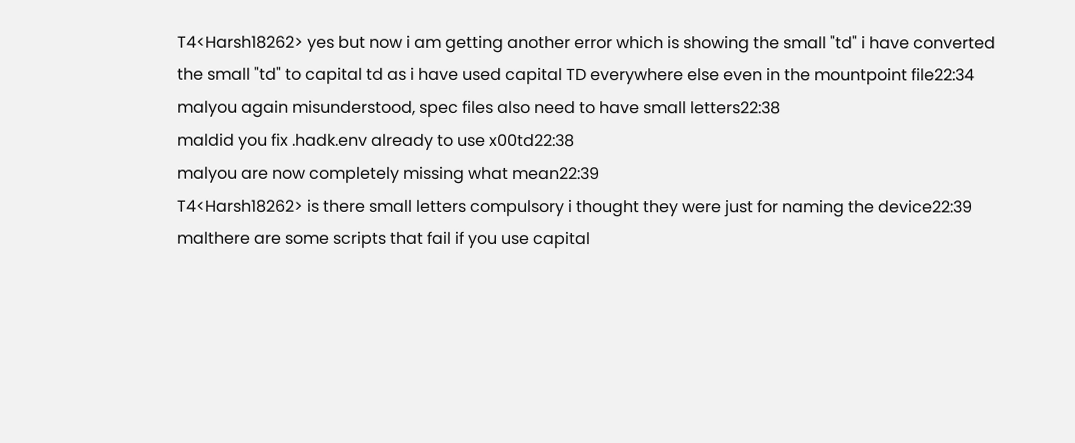T4<Harsh18262> yes but now i am getting another error which is showing the small "td" i have converted the small "td" to capital td as i have used capital TD everywhere else even in the mountpoint file22:34
malyou again misunderstood, spec files also need to have small letters22:38
maldid you fix .hadk.env already to use x00td22:38
malyou are now completely missing what mean22:39
T4<Harsh18262> is there small letters compulsory i thought they were just for naming the device22:39
malthere are some scripts that fail if you use capital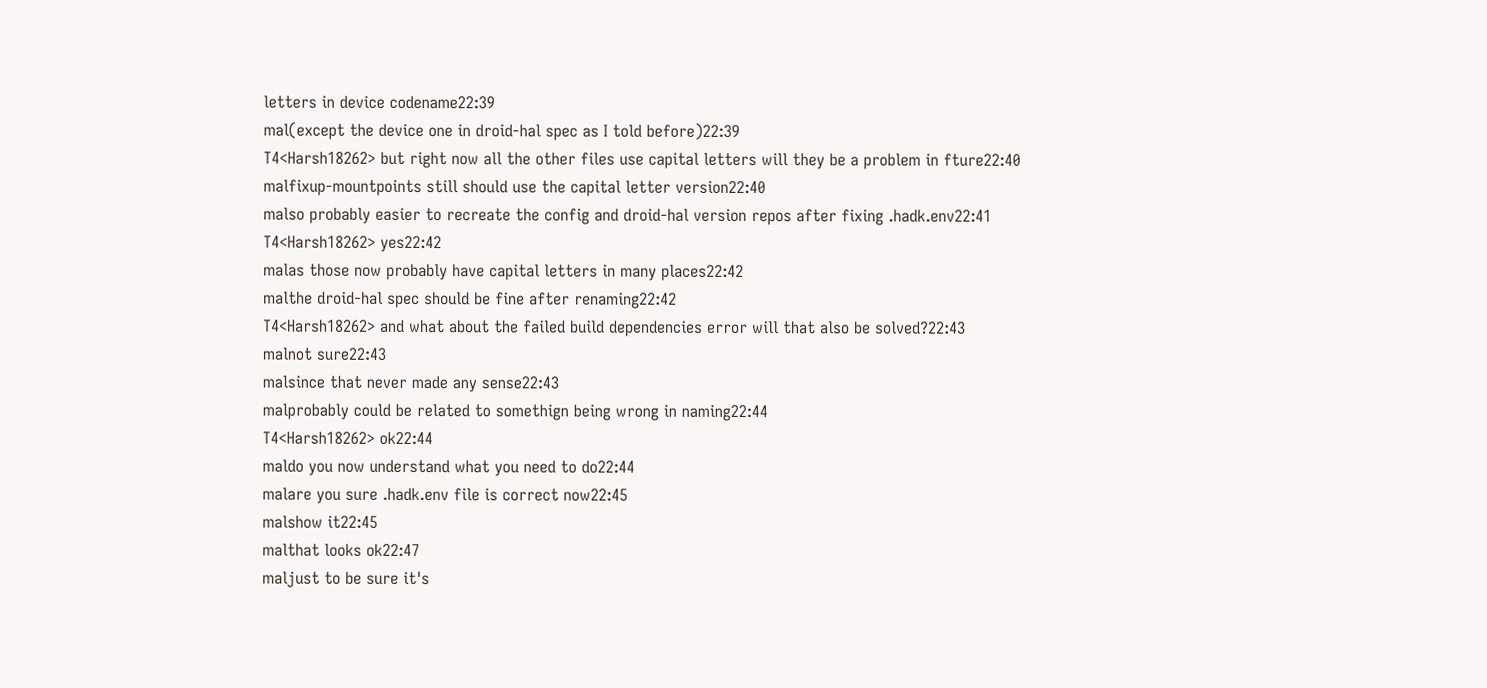letters in device codename22:39
mal(except the device one in droid-hal spec as I told before)22:39
T4<Harsh18262> but right now all the other files use capital letters will they be a problem in fture22:40
malfixup-mountpoints still should use the capital letter version22:40
malso probably easier to recreate the config and droid-hal version repos after fixing .hadk.env22:41
T4<Harsh18262> yes22:42
malas those now probably have capital letters in many places22:42
malthe droid-hal spec should be fine after renaming22:42
T4<Harsh18262> and what about the failed build dependencies error will that also be solved?22:43
malnot sure22:43
malsince that never made any sense22:43
malprobably could be related to somethign being wrong in naming22:44
T4<Harsh18262> ok22:44
maldo you now understand what you need to do22:44
malare you sure .hadk.env file is correct now22:45
malshow it22:45
malthat looks ok22:47
maljust to be sure it's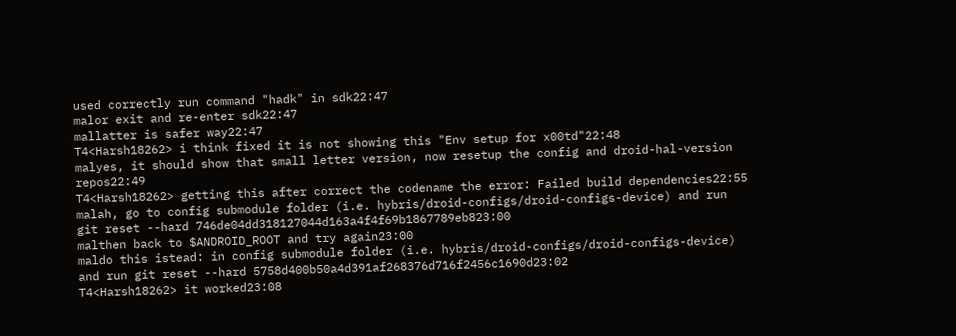used correctly run command "hadk" in sdk22:47
malor exit and re-enter sdk22:47
mallatter is safer way22:47
T4<Harsh18262> i think fixed it is not showing this "Env setup for x00td"22:48
malyes, it should show that small letter version, now resetup the config and droid-hal-version repos22:49
T4<Harsh18262> getting this after correct the codename the error: Failed build dependencies22:55
malah, go to config submodule folder (i.e. hybris/droid-configs/droid-configs-device) and run git reset --hard 746de04dd318127044d163a4f4f69b1867789eb823:00
malthen back to $ANDROID_ROOT and try again23:00
maldo this istead: in config submodule folder (i.e. hybris/droid-configs/droid-configs-device) and run git reset --hard 5758d400b50a4d391af268376d716f2456c1690d23:02
T4<Harsh18262> it worked23:08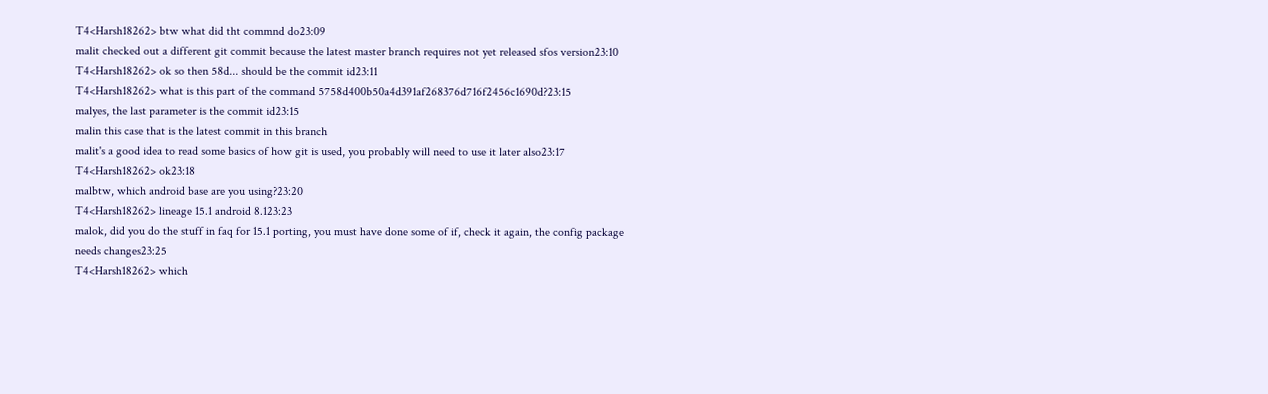T4<Harsh18262> btw what did tht commnd do23:09
malit checked out a different git commit because the latest master branch requires not yet released sfos version23:10
T4<Harsh18262> ok so then 58d... should be the commit id23:11
T4<Harsh18262> what is this part of the command 5758d400b50a4d391af268376d716f2456c1690d?23:15
malyes, the last parameter is the commit id23:15
malin this case that is the latest commit in this branch
malit's a good idea to read some basics of how git is used, you probably will need to use it later also23:17
T4<Harsh18262> ok23:18
malbtw, which android base are you using?23:20
T4<Harsh18262> lineage 15.1 android 8.123:23
malok, did you do the stuff in faq for 15.1 porting, you must have done some of if, check it again, the config package needs changes23:25
T4<Harsh18262> which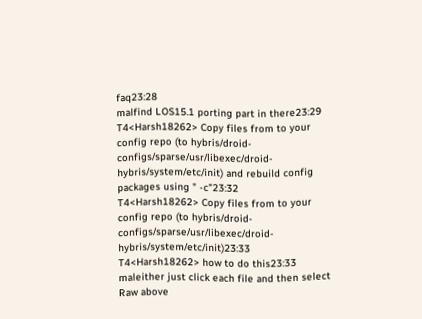faq23:28
malfind LOS15.1 porting part in there23:29
T4<Harsh18262> Copy files from to your config repo (to hybris/droid-configs/sparse/usr/libexec/droid-hybris/system/etc/init) and rebuild config packages using " -c"23:32
T4<Harsh18262> Copy files from to your config repo (to hybris/droid-configs/sparse/usr/libexec/droid-hybris/system/etc/init)23:33
T4<Harsh18262> how to do this23:33
maleither just click each file and then select Raw above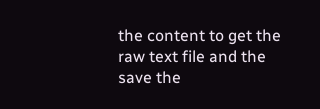the content to get the raw text file and the save the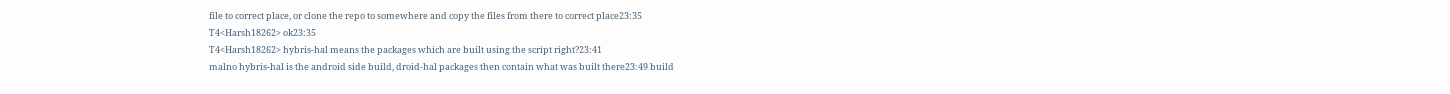file to correct place, or clone the repo to somewhere and copy the files from there to correct place23:35
T4<Harsh18262> ok23:35
T4<Harsh18262> hybris-hal means the packages which are built using the script right?23:41
malno hybris-hal is the android side build, droid-hal packages then contain what was built there23:49 build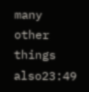many other things also23:49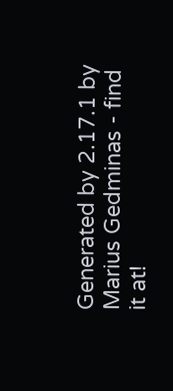Generated by 2.17.1 by Marius Gedminas - find it at!